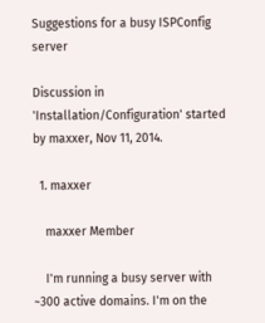Suggestions for a busy ISPConfig server

Discussion in 'Installation/Configuration' started by maxxer, Nov 11, 2014.

  1. maxxer

    maxxer Member

    I'm running a busy server with ~300 active domains. I'm on the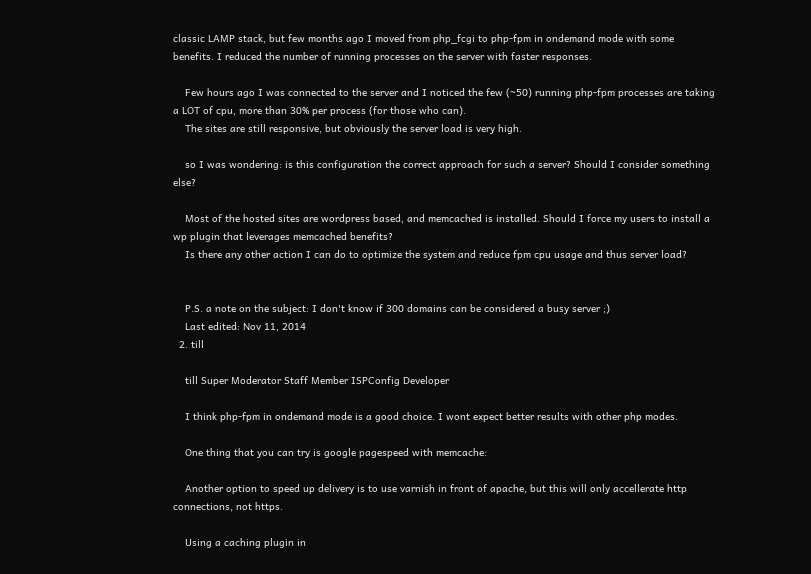classic LAMP stack, but few months ago I moved from php_fcgi to php-fpm in ondemand mode with some benefits. I reduced the number of running processes on the server with faster responses.

    Few hours ago I was connected to the server and I noticed the few (~50) running php-fpm processes are taking a LOT of cpu, more than 30% per process (for those who can).
    The sites are still responsive, but obviously the server load is very high.

    so I was wondering: is this configuration the correct approach for such a server? Should I consider something else?

    Most of the hosted sites are wordpress based, and memcached is installed. Should I force my users to install a wp plugin that leverages memcached benefits?
    Is there any other action I can do to optimize the system and reduce fpm cpu usage and thus server load?


    P.S. a note on the subject: I don't know if 300 domains can be considered a busy server ;)
    Last edited: Nov 11, 2014
  2. till

    till Super Moderator Staff Member ISPConfig Developer

    I think php-fpm in ondemand mode is a good choice. I wont expect better results with other php modes.

    One thing that you can try is google pagespeed with memcache:

    Another option to speed up delivery is to use varnish in front of apache, but this will only accellerate http connections, not https.

    Using a caching plugin in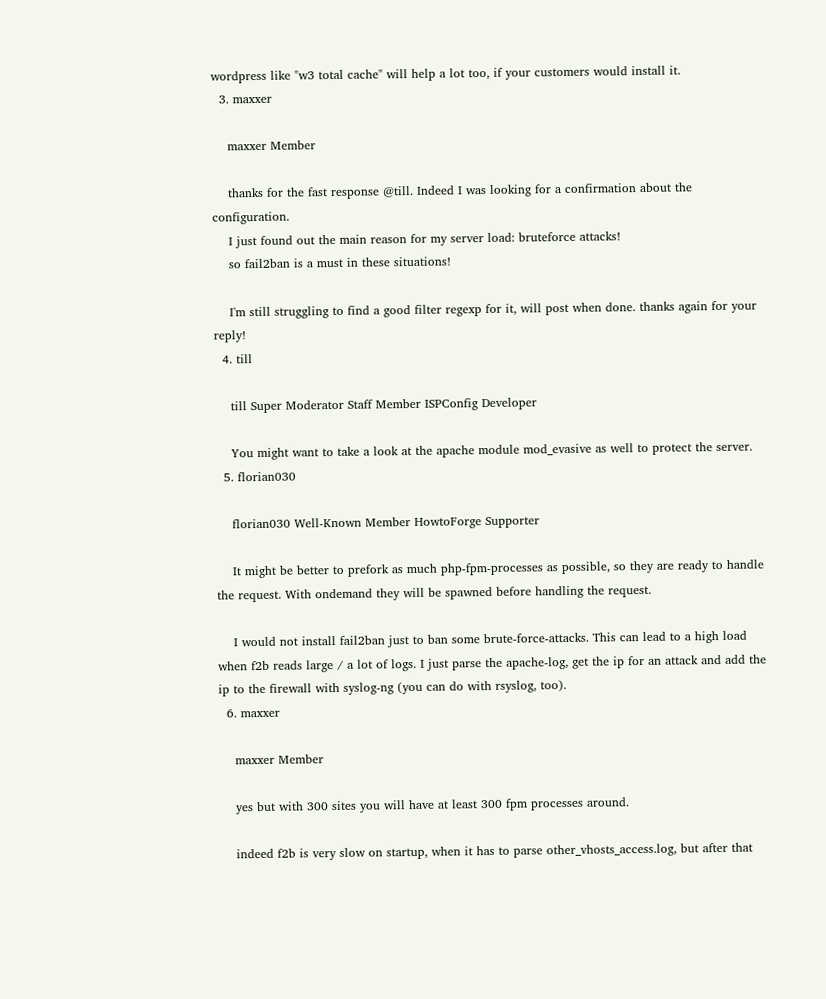wordpress like "w3 total cache" will help a lot too, if your customers would install it.
  3. maxxer

    maxxer Member

    thanks for the fast response @till. Indeed I was looking for a confirmation about the configuration.
    I just found out the main reason for my server load: bruteforce attacks!
    so fail2ban is a must in these situations!

    I'm still struggling to find a good filter regexp for it, will post when done. thanks again for your reply!
  4. till

    till Super Moderator Staff Member ISPConfig Developer

    You might want to take a look at the apache module mod_evasive as well to protect the server.
  5. florian030

    florian030 Well-Known Member HowtoForge Supporter

    It might be better to prefork as much php-fpm-processes as possible, so they are ready to handle the request. With ondemand they will be spawned before handling the request.

    I would not install fail2ban just to ban some brute-force-attacks. This can lead to a high load when f2b reads large / a lot of logs. I just parse the apache-log, get the ip for an attack and add the ip to the firewall with syslog-ng (you can do with rsyslog, too).
  6. maxxer

    maxxer Member

    yes but with 300 sites you will have at least 300 fpm processes around.

    indeed f2b is very slow on startup, when it has to parse other_vhosts_access.log, but after that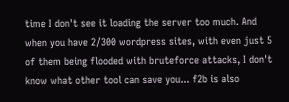time I don't see it loading the server too much. And when you have 2/300 wordpress sites, with even just 5 of them being flooded with bruteforce attacks, I don't know what other tool can save you... f2b is also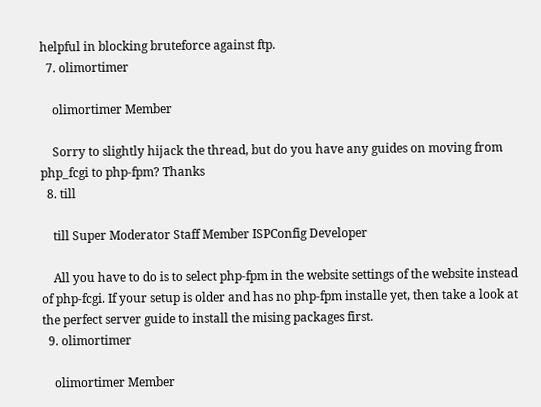helpful in blocking bruteforce against ftp.
  7. olimortimer

    olimortimer Member

    Sorry to slightly hijack the thread, but do you have any guides on moving from php_fcgi to php-fpm? Thanks
  8. till

    till Super Moderator Staff Member ISPConfig Developer

    All you have to do is to select php-fpm in the website settings of the website instead of php-fcgi. If your setup is older and has no php-fpm installe yet, then take a look at the perfect server guide to install the mising packages first.
  9. olimortimer

    olimortimer Member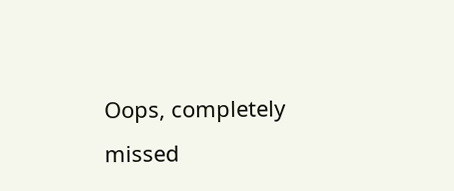Oops, completely missed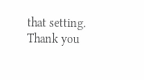that setting. Thank you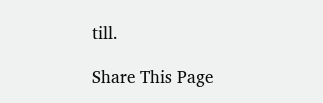till.

Share This Page